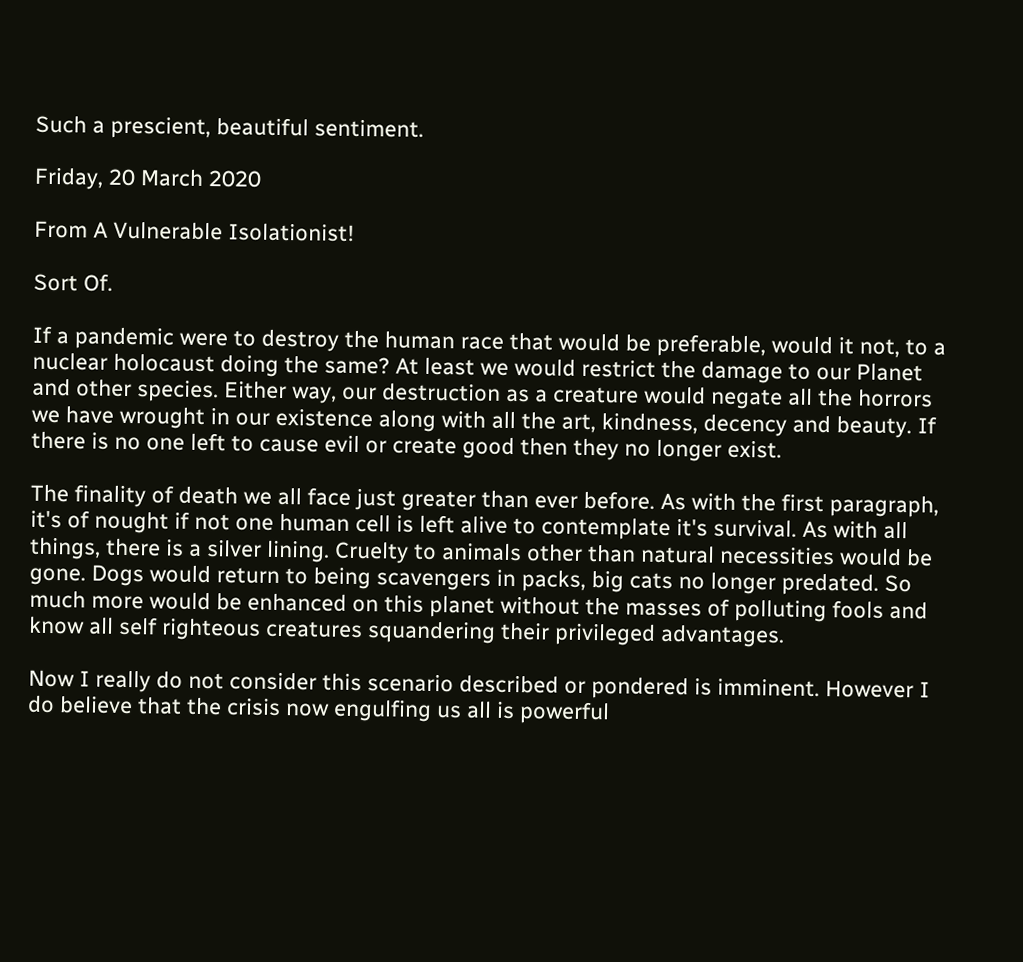Such a prescient, beautiful sentiment.

Friday, 20 March 2020

From A Vulnerable Isolationist!

Sort Of.

If a pandemic were to destroy the human race that would be preferable, would it not, to a nuclear holocaust doing the same? At least we would restrict the damage to our Planet and other species. Either way, our destruction as a creature would negate all the horrors we have wrought in our existence along with all the art, kindness, decency and beauty. If there is no one left to cause evil or create good then they no longer exist.

The finality of death we all face just greater than ever before. As with the first paragraph, it's of nought if not one human cell is left alive to contemplate it's survival. As with all things, there is a silver lining. Cruelty to animals other than natural necessities would be gone. Dogs would return to being scavengers in packs, big cats no longer predated. So much more would be enhanced on this planet without the masses of polluting fools and know all self righteous creatures squandering their privileged advantages.

Now I really do not consider this scenario described or pondered is imminent. However I  do believe that the crisis now engulfing us all is powerful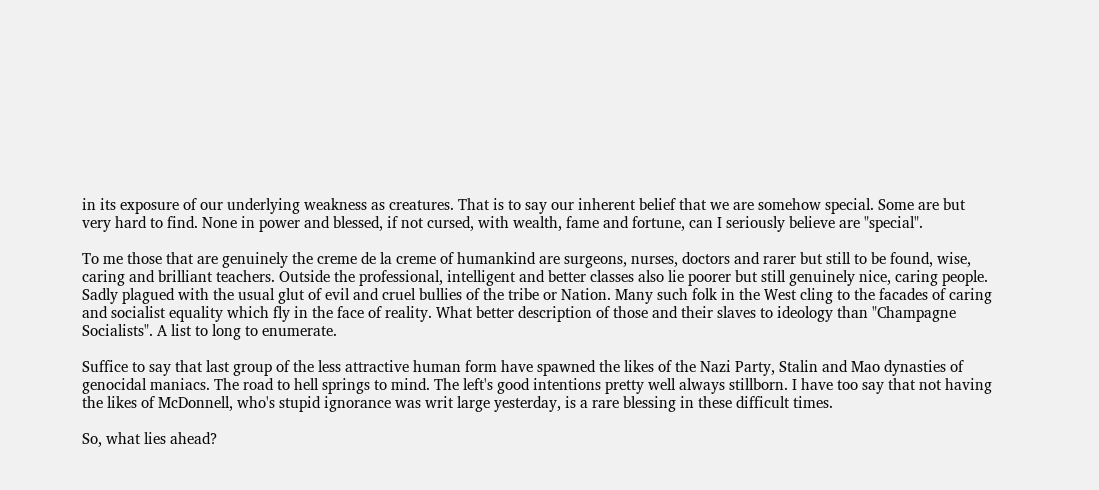in its exposure of our underlying weakness as creatures. That is to say our inherent belief that we are somehow special. Some are but very hard to find. None in power and blessed, if not cursed, with wealth, fame and fortune, can I seriously believe are "special".

To me those that are genuinely the creme de la creme of humankind are surgeons, nurses, doctors and rarer but still to be found, wise, caring and brilliant teachers. Outside the professional, intelligent and better classes also lie poorer but still genuinely nice, caring people. Sadly plagued with the usual glut of evil and cruel bullies of the tribe or Nation. Many such folk in the West cling to the facades of caring and socialist equality which fly in the face of reality. What better description of those and their slaves to ideology than "Champagne Socialists". A list to long to enumerate.

Suffice to say that last group of the less attractive human form have spawned the likes of the Nazi Party, Stalin and Mao dynasties of genocidal maniacs. The road to hell springs to mind. The left's good intentions pretty well always stillborn. I have too say that not having the likes of McDonnell, who's stupid ignorance was writ large yesterday, is a rare blessing in these difficult times.

So, what lies ahead?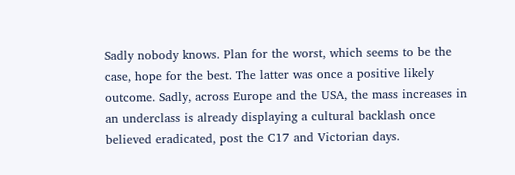Sadly nobody knows. Plan for the worst, which seems to be the case, hope for the best. The latter was once a positive likely outcome. Sadly, across Europe and the USA, the mass increases in an underclass is already displaying a cultural backlash once believed eradicated, post the C17 and Victorian days.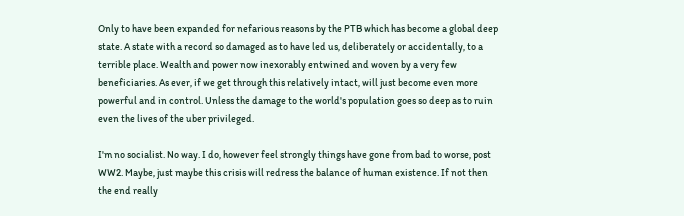Only to have been expanded for nefarious reasons by the PTB which has become a global deep state. A state with a record so damaged as to have led us, deliberately or accidentally, to a terrible place. Wealth and power now inexorably entwined and woven by a very few beneficiaries. As ever, if we get through this relatively intact, will just become even more powerful and in control. Unless the damage to the world's population goes so deep as to ruin even the lives of the uber privileged.

I'm no socialist. No way. I do, however feel strongly things have gone from bad to worse, post WW2. Maybe, just maybe this crisis will redress the balance of human existence. If not then the end really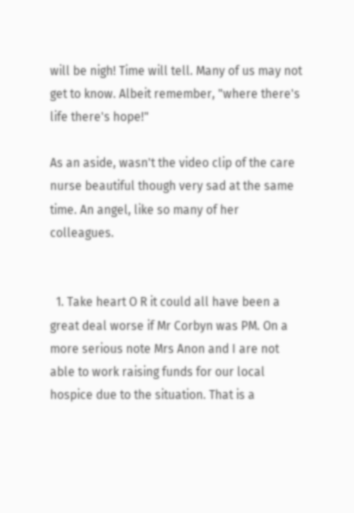will be nigh! Time will tell. Many of us may not get to know. Albeit remember, "where there's life there's hope!"

As an aside, wasn't the video clip of the care nurse beautiful though very sad at the same time. An angel, like so many of her colleagues.


  1. Take heart O R it could all have been a great deal worse if Mr Corbyn was PM. On a more serious note Mrs Anon and I are not able to work raising funds for our local hospice due to the situation. That is a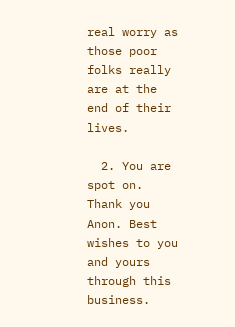real worry as those poor folks really are at the end of their lives.

  2. You are spot on. Thank you Anon. Best wishes to you and yours through this business.